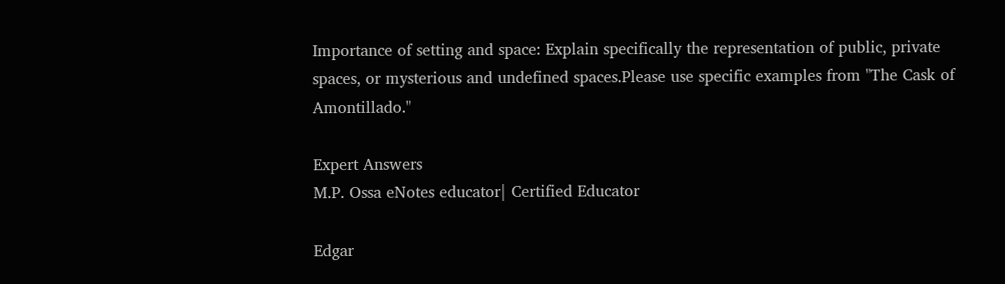Importance of setting and space: Explain specifically the representation of public, private spaces, or mysterious and undefined spaces.Please use specific examples from "The Cask of Amontillado."

Expert Answers
M.P. Ossa eNotes educator| Certified Educator

Edgar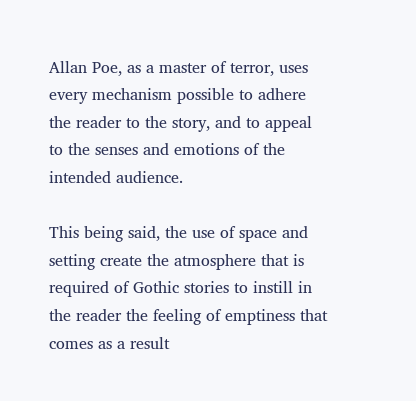Allan Poe, as a master of terror, uses every mechanism possible to adhere the reader to the story, and to appeal to the senses and emotions of the intended audience.

This being said, the use of space and setting create the atmosphere that is required of Gothic stories to instill in the reader the feeling of emptiness that comes as a result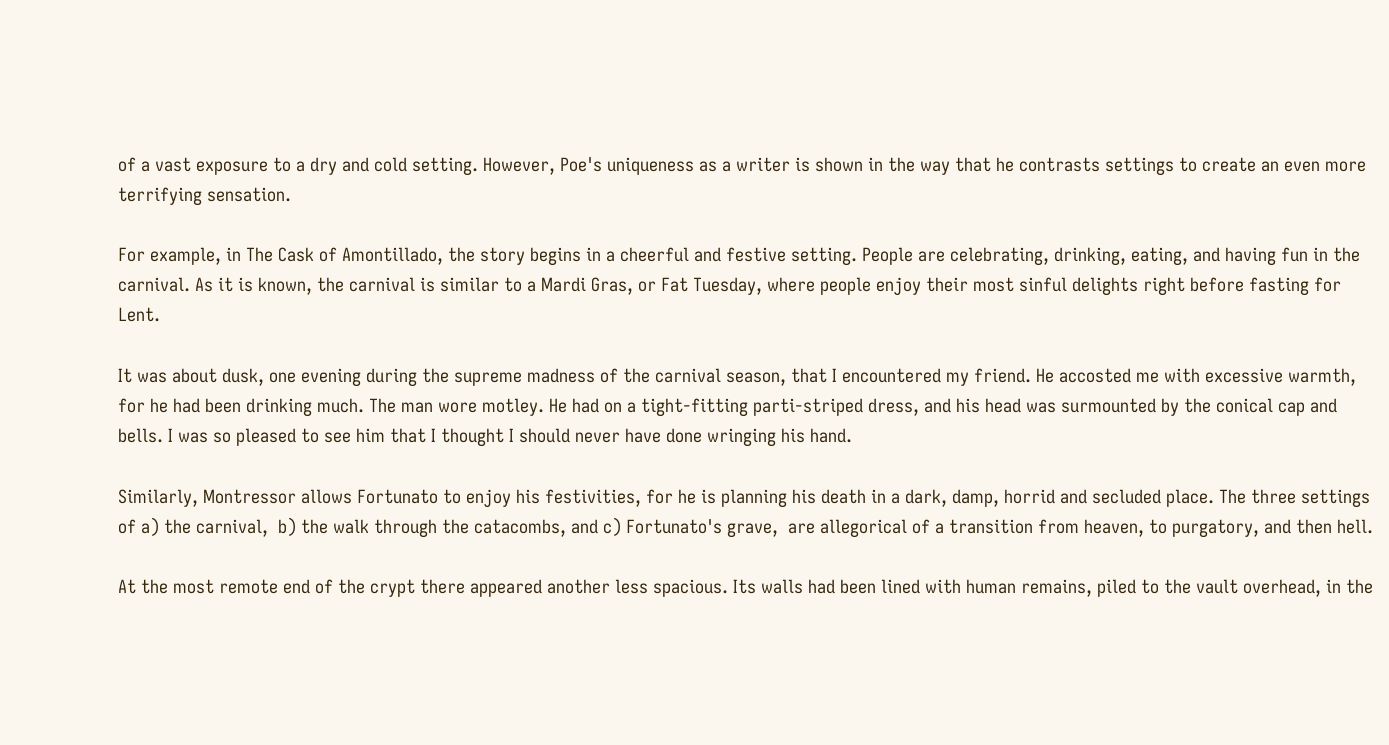of a vast exposure to a dry and cold setting. However, Poe's uniqueness as a writer is shown in the way that he contrasts settings to create an even more terrifying sensation.

For example, in The Cask of Amontillado, the story begins in a cheerful and festive setting. People are celebrating, drinking, eating, and having fun in the carnival. As it is known, the carnival is similar to a Mardi Gras, or Fat Tuesday, where people enjoy their most sinful delights right before fasting for Lent.

It was about dusk, one evening during the supreme madness of the carnival season, that I encountered my friend. He accosted me with excessive warmth, for he had been drinking much. The man wore motley. He had on a tight-fitting parti-striped dress, and his head was surmounted by the conical cap and bells. I was so pleased to see him that I thought I should never have done wringing his hand.

Similarly, Montressor allows Fortunato to enjoy his festivities, for he is planning his death in a dark, damp, horrid and secluded place. The three settings of a) the carnival,  b) the walk through the catacombs, and c) Fortunato's grave,  are allegorical of a transition from heaven, to purgatory, and then hell.

At the most remote end of the crypt there appeared another less spacious. Its walls had been lined with human remains, piled to the vault overhead, in the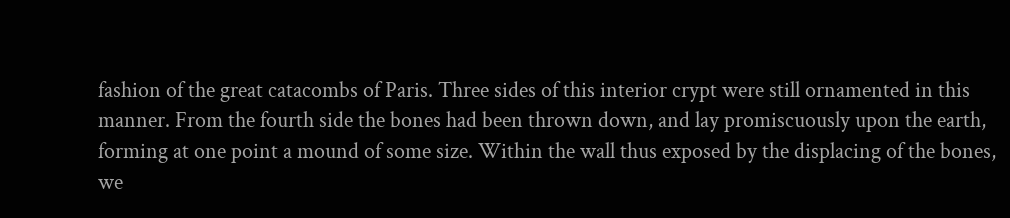fashion of the great catacombs of Paris. Three sides of this interior crypt were still ornamented in this manner. From the fourth side the bones had been thrown down, and lay promiscuously upon the earth, forming at one point a mound of some size. Within the wall thus exposed by the displacing of the bones, we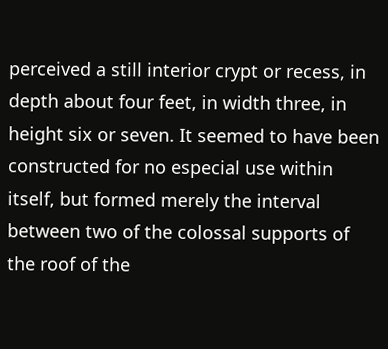perceived a still interior crypt or recess, in depth about four feet, in width three, in height six or seven. It seemed to have been constructed for no especial use within itself, but formed merely the interval between two of the colossal supports of the roof of the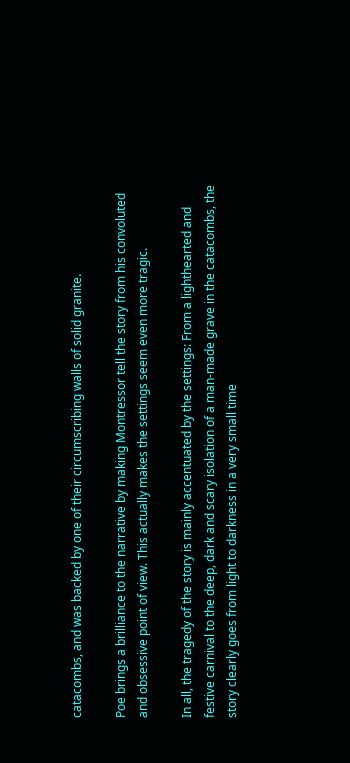catacombs, and was backed by one of their circumscribing walls of solid granite.

Poe brings a brilliance to the narrative by making Montressor tell the story from his convoluted and obsessive point of view. This actually makes the settings seem even more tragic.

In all, the tragedy of the story is mainly accentuated by the settings: From a lighthearted and festive carnival to the deep, dark and scary isolation of a man-made grave in the catacombs, the story clearly goes from light to darkness in a very small time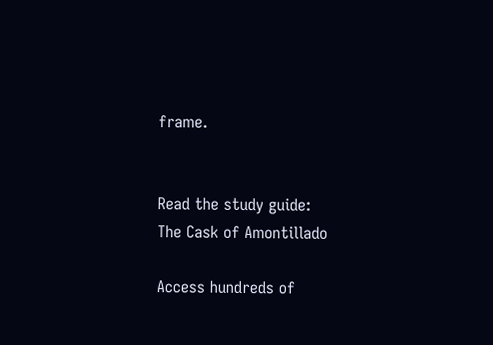frame.


Read the study guide:
The Cask of Amontillado

Access hundreds of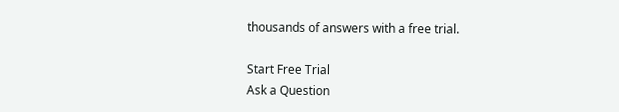thousands of answers with a free trial.

Start Free Trial
Ask a Question